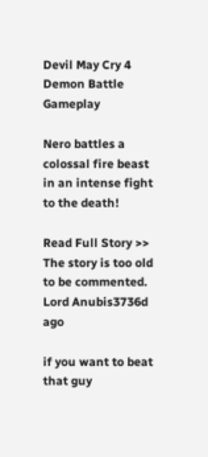Devil May Cry 4 Demon Battle Gameplay

Nero battles a colossal fire beast in an intense fight to the death!

Read Full Story >>
The story is too old to be commented.
Lord Anubis3736d ago

if you want to beat that guy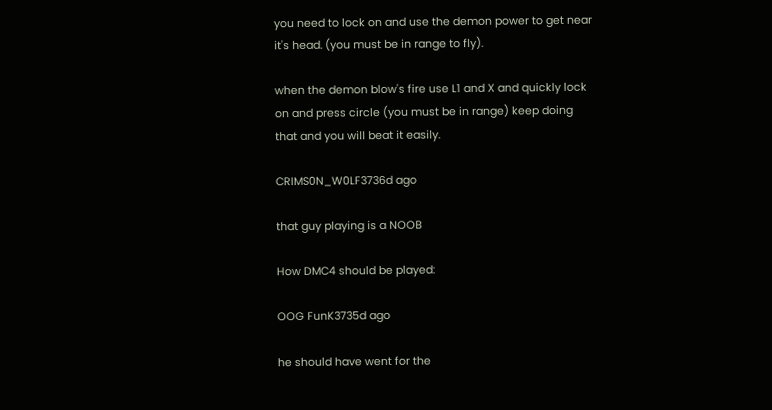you need to lock on and use the demon power to get near it's head. (you must be in range to fly).

when the demon blow's fire use L1 and X and quickly lock on and press circle (you must be in range) keep doing that and you will beat it easily.

CRIMS0N_W0LF3736d ago

that guy playing is a NOOB

How DMC4 should be played:

OOG FunK3735d ago

he should have went for the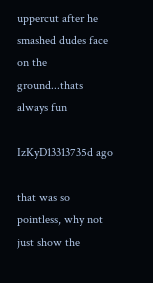uppercut after he smashed dudes face on the ground...thats always fun

IzKyD13313735d ago

that was so pointless, why not just show the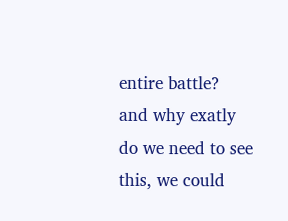entire battle?
and why exatly do we need to see this, we could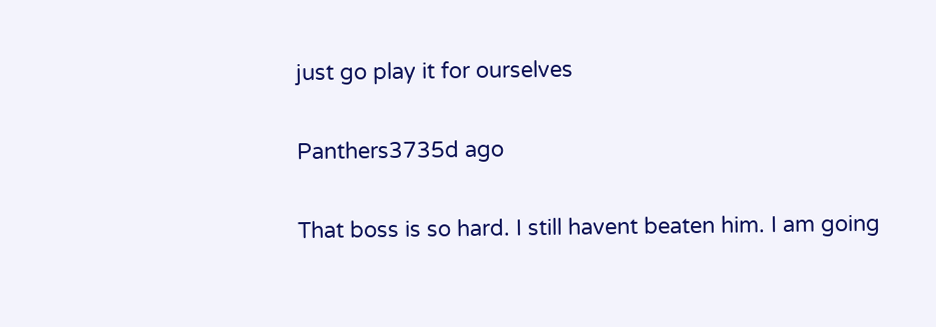just go play it for ourselves

Panthers3735d ago

That boss is so hard. I still havent beaten him. I am going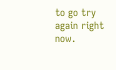to go try again right now.